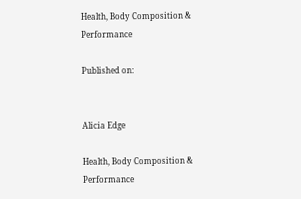Health, Body Composition & Performance

Published on:


Alicia Edge

Health, Body Composition & Performance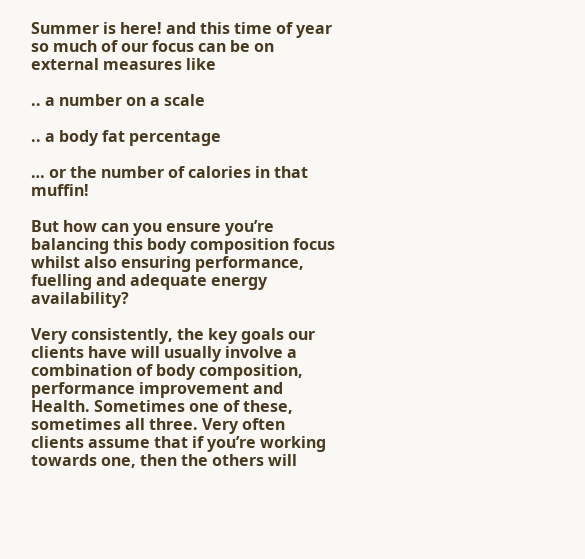Summer is here! and this time of year so much of our focus can be on external measures like

.. a number on a scale

.. a body fat percentage

… or the number of calories in that muffin!

But how can you ensure you’re balancing this body composition focus whilst also ensuring performance, fuelling and adequate energy availability?

Very consistently, the key goals our clients have will usually involve a combination of body composition, performance improvement and Health. Sometimes one of these, sometimes all three. Very often clients assume that if you’re working towards one, then the others will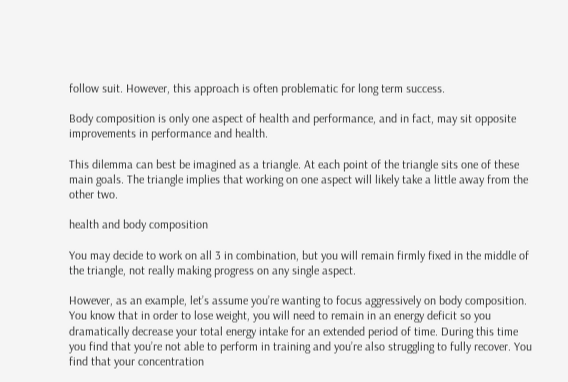follow suit. However, this approach is often problematic for long term success.

Body composition is only one aspect of health and performance, and in fact, may sit opposite improvements in performance and health.

This dilemma can best be imagined as a triangle. At each point of the triangle sits one of these main goals. The triangle implies that working on one aspect will likely take a little away from the other two.

health and body composition

You may decide to work on all 3 in combination, but you will remain firmly fixed in the middle of the triangle, not really making progress on any single aspect.

However, as an example, let’s assume you’re wanting to focus aggressively on body composition. You know that in order to lose weight, you will need to remain in an energy deficit so you dramatically decrease your total energy intake for an extended period of time. During this time you find that you’re not able to perform in training and you’re also struggling to fully recover. You find that your concentration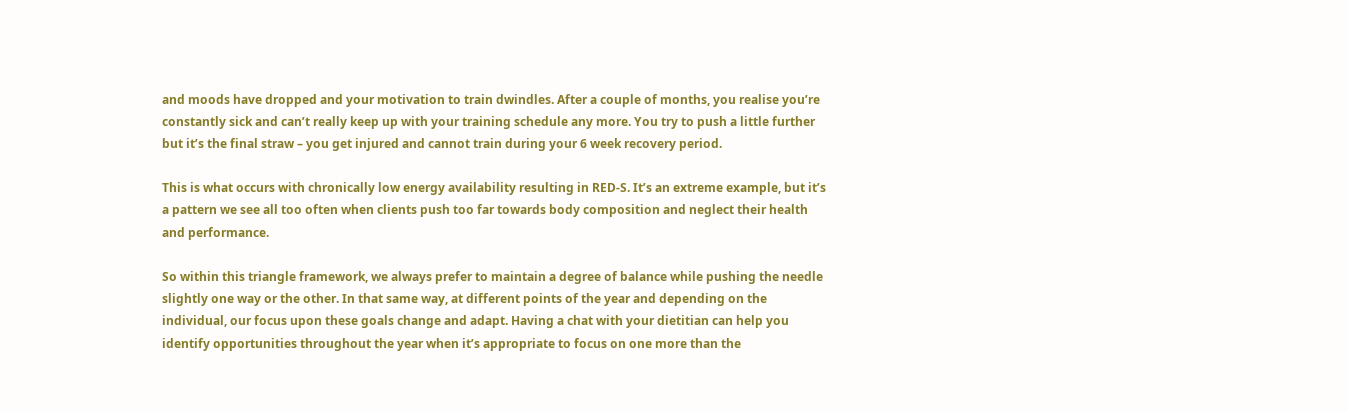and moods have dropped and your motivation to train dwindles. After a couple of months, you realise you’re constantly sick and can’t really keep up with your training schedule any more. You try to push a little further but it’s the final straw – you get injured and cannot train during your 6 week recovery period.

This is what occurs with chronically low energy availability resulting in RED-S. It’s an extreme example, but it’s a pattern we see all too often when clients push too far towards body composition and neglect their health and performance.

So within this triangle framework, we always prefer to maintain a degree of balance while pushing the needle slightly one way or the other. In that same way, at different points of the year and depending on the individual, our focus upon these goals change and adapt. Having a chat with your dietitian can help you identify opportunities throughout the year when it’s appropriate to focus on one more than the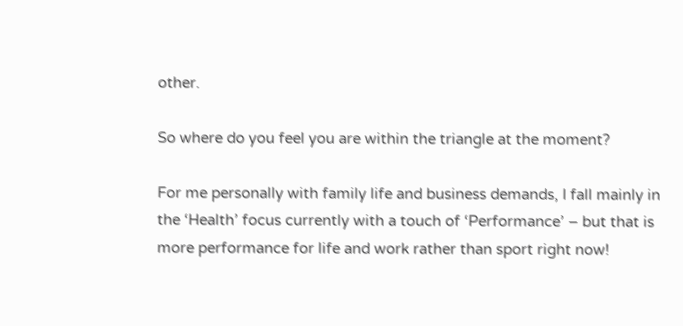other.

So where do you feel you are within the triangle at the moment?

For me personally with family life and business demands, I fall mainly in the ‘Health’ focus currently with a touch of ‘Performance’ – but that is more performance for life and work rather than sport right now!